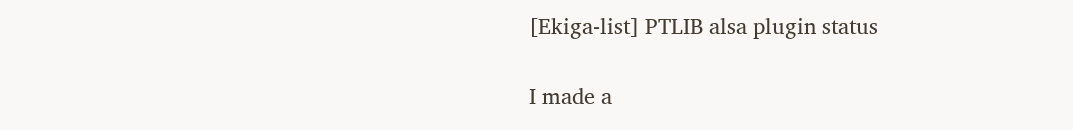[Ekiga-list] PTLIB alsa plugin status

I made a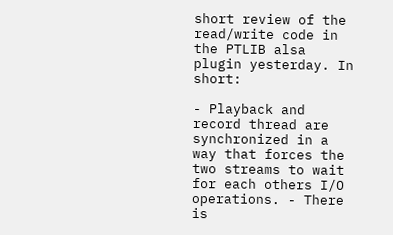short review of the read/write code in the PTLIB alsa plugin yesterday. In short:

- Playback and record thread are synchronized in a way that forces the two streams to wait for each others I/O operations. - There is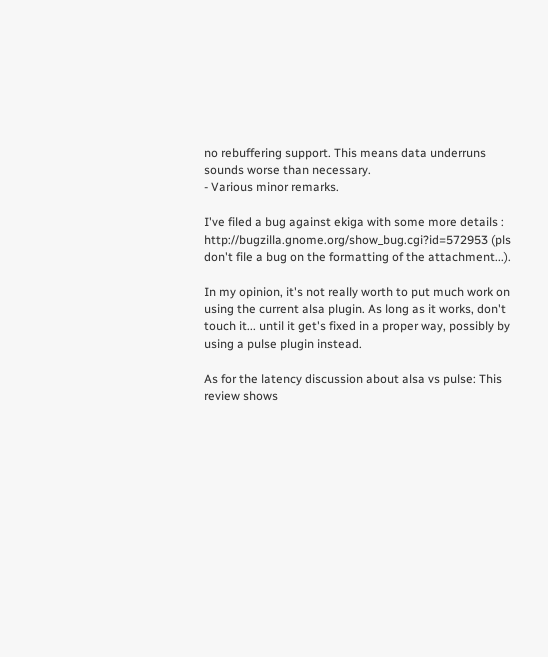no rebuffering support. This means data underruns sounds worse than necessary.
- Various minor remarks.

I've filed a bug against ekiga with some more details : http://bugzilla.gnome.org/show_bug.cgi?id=572953 (pls don't file a bug on the formatting of the attachment...).

In my opinion, it's not really worth to put much work on using the current alsa plugin. As long as it works, don't touch it... until it get's fixed in a proper way, possibly by using a pulse plugin instead.

As for the latency discussion about alsa vs pulse: This review shows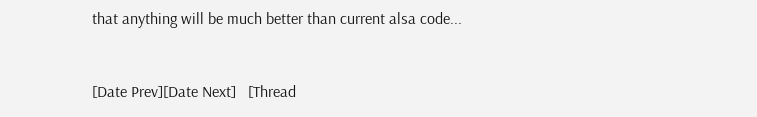that anything will be much better than current alsa code...


[Date Prev][Date Next]   [Thread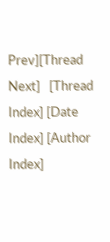Prev][Thread Next]   [Thread Index] [Date Index] [Author Index]